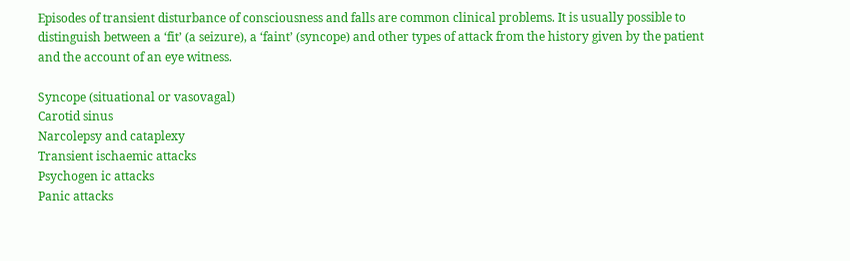Episodes of transient disturbance of consciousness and falls are common clinical problems. It is usually possible to distinguish between a ‘fit’ (a seizure), a ‘faint’ (syncope) and other types of attack from the history given by the patient and the account of an eye witness.

Syncope (situational or vasovagal)
Carotid sinus
Narcolepsy and cataplexy
Transient ischaemic attacks
Psychogen ic attacks
Panic attacks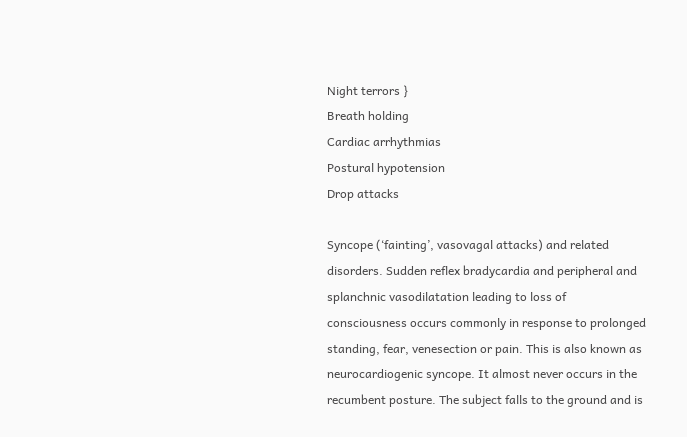Night terrors }
Breath holding
Cardiac arrhythmias
Postural hypotension
Drop attacks

Syncope (‘fainting’, vasovagal attacks) and related disorders. Sudden reflex bradycardia and peripheral and splanchnic vasodilatation leading to loss of consciousness occurs commonly in response to prolonged standing, fear, venesection or pain. This is also known as neurocardiogenic syncope. It almost never occurs in the recumbent posture. The subject falls to the ground and is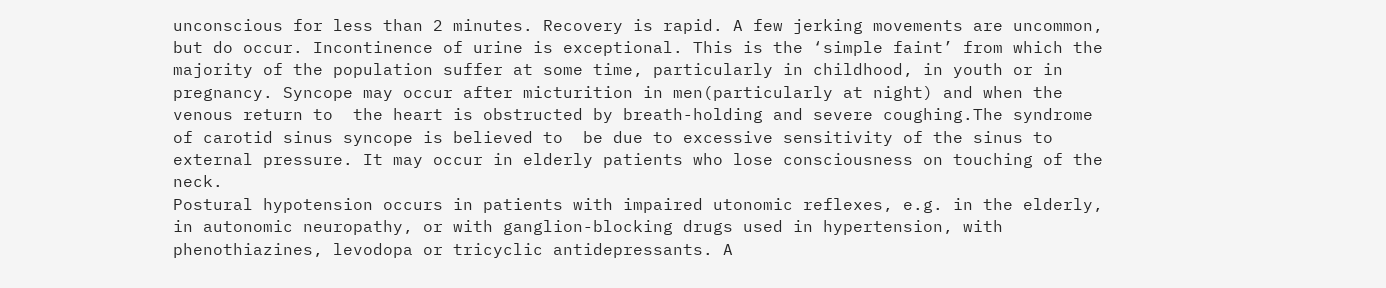unconscious for less than 2 minutes. Recovery is rapid. A few jerking movements are uncommon, but do occur. Incontinence of urine is exceptional. This is the ‘simple faint’ from which the majority of the population suffer at some time, particularly in childhood, in youth or in pregnancy. Syncope may occur after micturition in men(particularly at night) and when the venous return to  the heart is obstructed by breath-holding and severe coughing.The syndrome of carotid sinus syncope is believed to  be due to excessive sensitivity of the sinus to external pressure. It may occur in elderly patients who lose consciousness on touching of the neck.
Postural hypotension occurs in patients with impaired utonomic reflexes, e.g. in the elderly, in autonomic neuropathy, or with ganglion-blocking drugs used in hypertension, with phenothiazines, levodopa or tricyclic antidepressants. A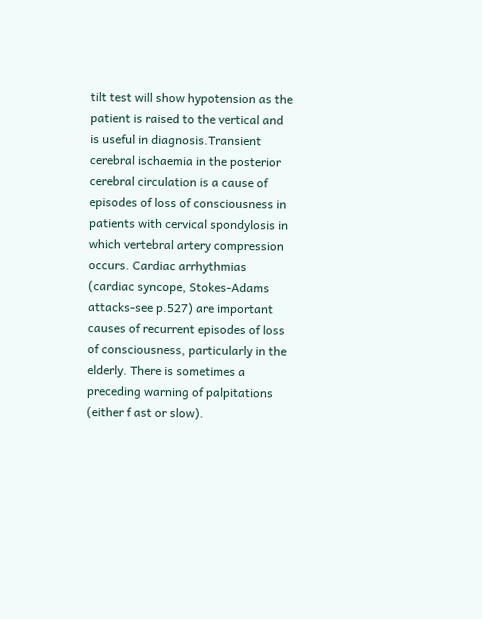tilt test will show hypotension as the  patient is raised to the vertical and is useful in diagnosis.Transient cerebral ischaemia in the posterior cerebral circulation is a cause of episodes of loss of consciousness in patients with cervical spondylosis in which vertebral artery compression occurs. Cardiac arrhythmias (cardiac syncope, Stokes-Adams attacks-see p.527) are important causes of recurrent episodes of loss of consciousness, particularly in the elderly. There is sometimes a preceding warning of palpitations (either f ast or slow).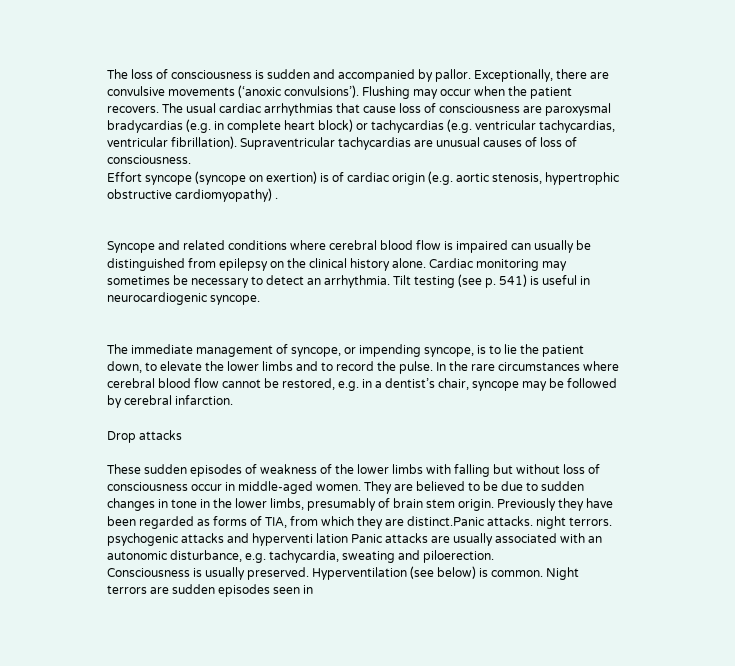The loss of consciousness is sudden and accompanied by pallor. Exceptionally, there are convulsive movements (‘anoxic convulsions’). Flushing may occur when the patient recovers. The usual cardiac arrhythmias that cause loss of consciousness are paroxysmal bradycardias (e.g. in complete heart block) or tachycardias (e.g. ventricular tachycardias, ventricular fibrillation). Supraventricular tachycardias are unusual causes of loss of consciousness.
Effort syncope (syncope on exertion) is of cardiac origin (e.g. aortic stenosis, hypertrophic obstructive cardiomyopathy) .


Syncope and related conditions where cerebral blood flow is impaired can usually be distinguished from epilepsy on the clinical history alone. Cardiac monitoring may sometimes be necessary to detect an arrhythmia. Tilt testing (see p. 541) is useful in neurocardiogenic syncope.


The immediate management of syncope, or impending syncope, is to lie the patient down, to elevate the lower limbs and to record the pulse. In the rare circumstances where cerebral blood flow cannot be restored, e.g. in a dentist’s chair, syncope may be followed by cerebral infarction.

Drop attacks

These sudden episodes of weakness of the lower limbs with falling but without loss of consciousness occur in middle-aged women. They are believed to be due to sudden changes in tone in the lower limbs, presumably of brain stem origin. Previously they have been regarded as forms of TIA, from which they are distinct.Panic attacks. night terrors.  psychogenic attacks and hyperventi lation Panic attacks are usually associated with an autonomic disturbance, e.g. tachycardia, sweating and piloerection.
Consciousness is usually preserved. Hyperventilation (see below) is common. Night terrors are sudden episodes seen in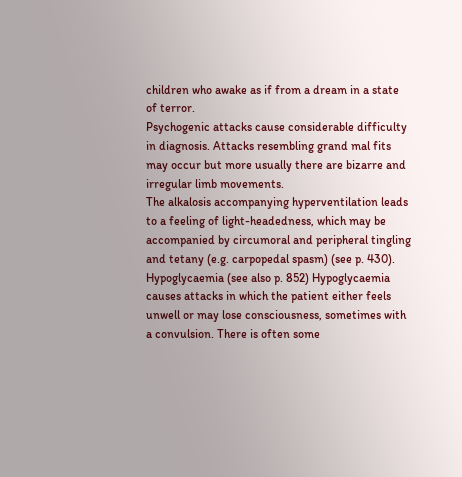children who awake as if from a dream in a state of terror.
Psychogenic attacks cause considerable difficulty in diagnosis. Attacks resembling grand mal fits may occur but more usually there are bizarre and irregular limb movements.
The alkalosis accompanying hyperventilation leads to a feeling of light-headedness, which may be accompanied by circumoral and peripheral tingling and tetany (e.g. carpopedal spasm) (see p. 430).
Hypoglycaemia (see also p. 852) Hypoglycaemia causes attacks in which the patient either feels unwell or may lose consciousness, sometimes with a convulsion. There is often some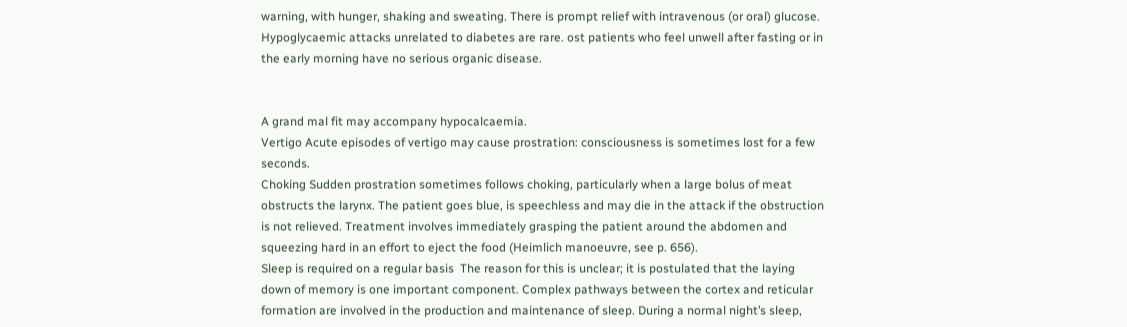warning, with hunger, shaking and sweating. There is prompt relief with intravenous (or oral) glucose.
Hypoglycaemic attacks unrelated to diabetes are rare. ost patients who feel unwell after fasting or in the early morning have no serious organic disease.


A grand mal fit may accompany hypocalcaemia.
Vertigo Acute episodes of vertigo may cause prostration: consciousness is sometimes lost for a few seconds.
Choking Sudden prostration sometimes follows choking, particularly when a large bolus of meat obstructs the larynx. The patient goes blue, is speechless and may die in the attack if the obstruction is not relieved. Treatment involves immediately grasping the patient around the abdomen and squeezing hard in an effort to eject the food (Heimlich manoeuvre, see p. 656).
Sleep is required on a regular basis  The reason for this is unclear; it is postulated that the laying down of memory is one important component. Complex pathways between the cortex and reticular formation are involved in the production and maintenance of sleep. During a normal night’s sleep,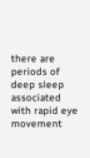there are periods of deep sleep associated with rapid eye movement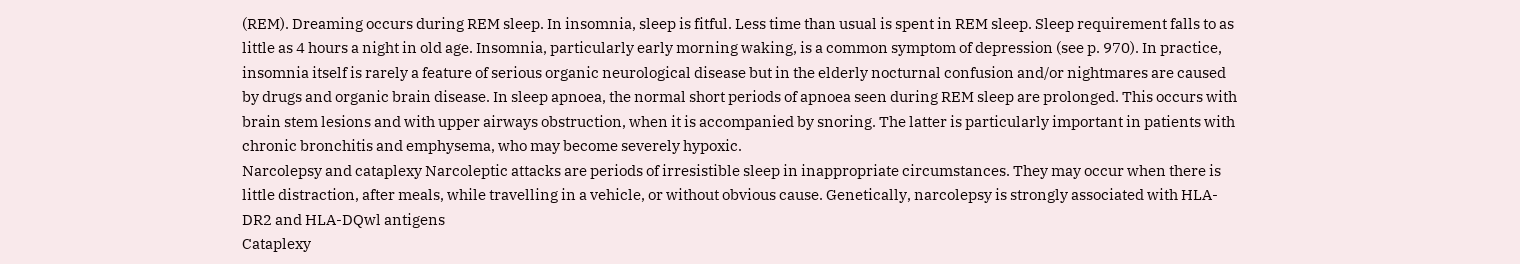(REM). Dreaming occurs during REM sleep. In insomnia, sleep is fitful. Less time than usual is spent in REM sleep. Sleep requirement falls to as little as 4 hours a night in old age. Insomnia, particularly early morning waking, is a common symptom of depression (see p. 970). In practice, insomnia itself is rarely a feature of serious organic neurological disease but in the elderly nocturnal confusion and/or nightmares are caused by drugs and organic brain disease. In sleep apnoea, the normal short periods of apnoea seen during REM sleep are prolonged. This occurs with brain stem lesions and with upper airways obstruction, when it is accompanied by snoring. The latter is particularly important in patients with chronic bronchitis and emphysema, who may become severely hypoxic.
Narcolepsy and cataplexy Narcoleptic attacks are periods of irresistible sleep in inappropriate circumstances. They may occur when there is little distraction, after meals, while travelling in a vehicle, or without obvious cause. Genetically, narcolepsy is strongly associated with HLA-DR2 and HLA-DQwl antigens
Cataplexy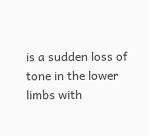is a sudden loss of tone in the lower limbs with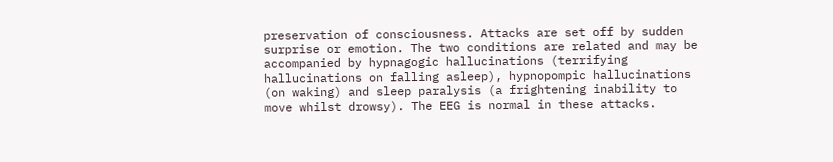preservation of consciousness. Attacks are set off by sudden surprise or emotion. The two conditions are related and may be accompanied by hypnagogic hallucinations (terrifying hallucinations on falling asleep), hypnopompic hallucinations (on waking) and sleep paralysis (a frightening inability to move whilst drowsy). The EEG is normal in these attacks.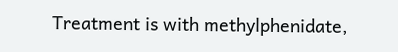Treatment is with methylphenidate,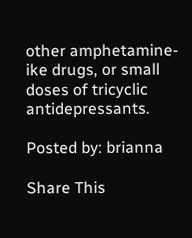other amphetamine- ike drugs, or small doses of tricyclic antidepressants.

Posted by: brianna

Share This